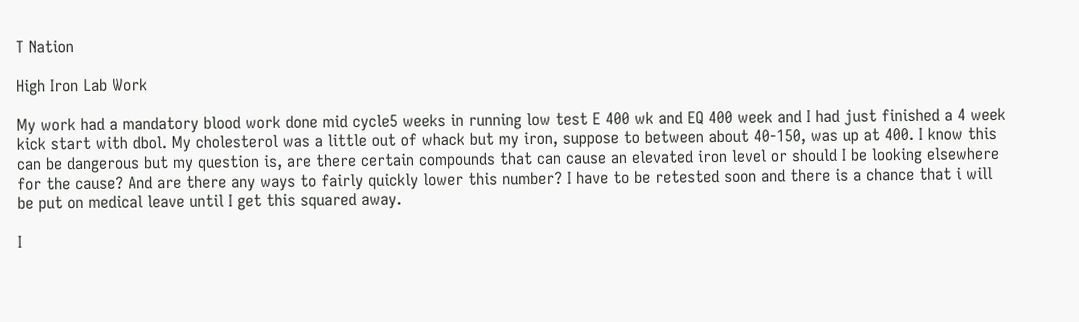T Nation

High Iron Lab Work

My work had a mandatory blood work done mid cycle5 weeks in running low test E 400 wk and EQ 400 week and I had just finished a 4 week kick start with dbol. My cholesterol was a little out of whack but my iron, suppose to between about 40-150, was up at 400. I know this can be dangerous but my question is, are there certain compounds that can cause an elevated iron level or should I be looking elsewhere for the cause? And are there any ways to fairly quickly lower this number? I have to be retested soon and there is a chance that i will be put on medical leave until I get this squared away.

I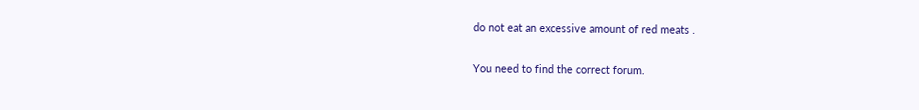do not eat an excessive amount of red meats .

You need to find the correct forum.